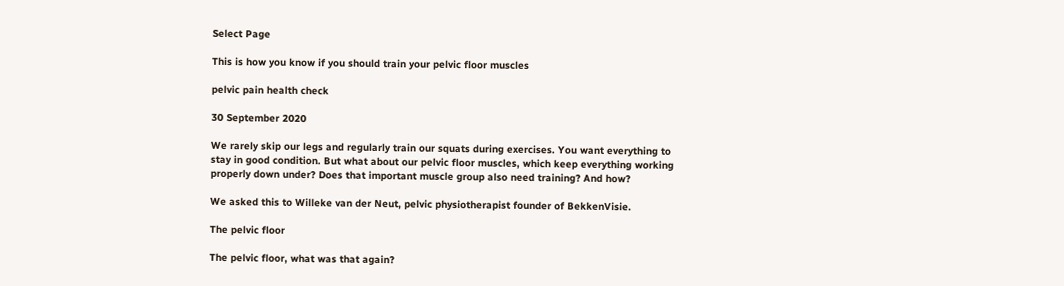Select Page

This is how you know if you should train your pelvic floor muscles

pelvic pain health check

30 September 2020

We rarely skip our legs and regularly train our squats during exercises. You want everything to stay in good condition. But what about our pelvic floor muscles, which keep everything working properly down under? Does that important muscle group also need training? And how?

We asked this to Willeke van der Neut, pelvic physiotherapist founder of BekkenVisie.

The pelvic floor

The pelvic floor, what was that again?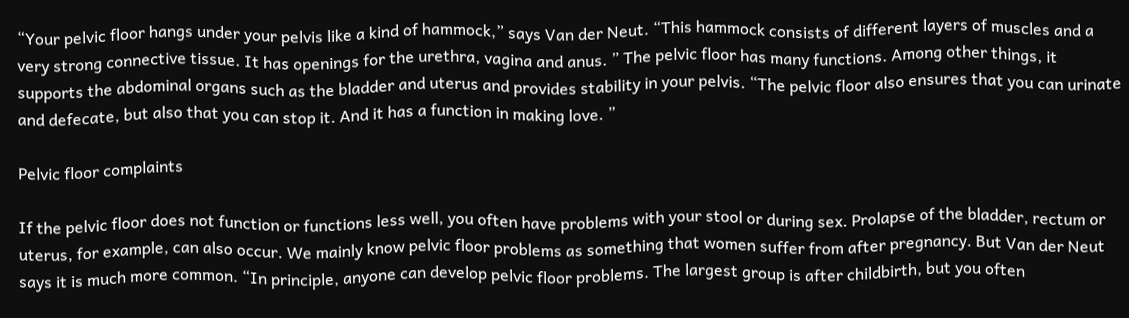“Your pelvic floor hangs under your pelvis like a kind of hammock,” says Van der Neut. “This hammock consists of different layers of muscles and a very strong connective tissue. It has openings for the urethra, vagina and anus. ” The pelvic floor has many functions. Among other things, it supports the abdominal organs such as the bladder and uterus and provides stability in your pelvis. “The pelvic floor also ensures that you can urinate and defecate, but also that you can stop it. And it has a function in making love. ”

Pelvic floor complaints

If the pelvic floor does not function or functions less well, you often have problems with your stool or during sex. Prolapse of the bladder, rectum or uterus, for example, can also occur. We mainly know pelvic floor problems as something that women suffer from after pregnancy. But Van der Neut says it is much more common. “In principle, anyone can develop pelvic floor problems. The largest group is after childbirth, but you often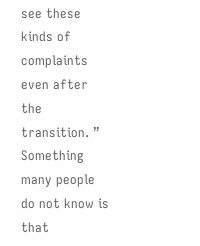see these kinds of complaints even after the transition. ” Something many people do not know is that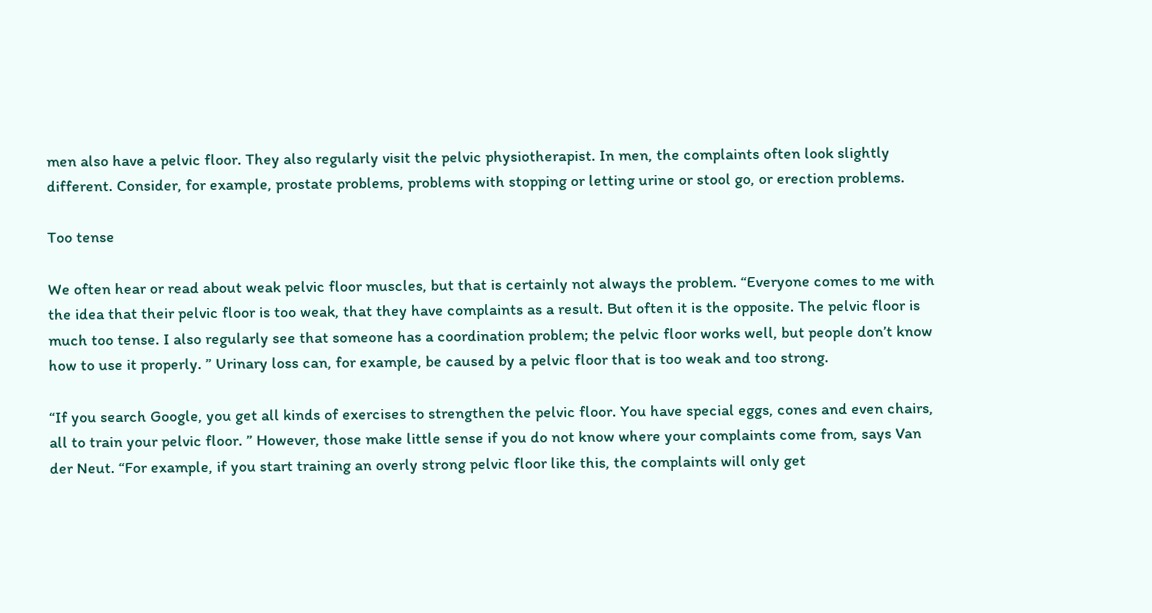men also have a pelvic floor. They also regularly visit the pelvic physiotherapist. In men, the complaints often look slightly different. Consider, for example, prostate problems, problems with stopping or letting urine or stool go, or erection problems.

Too tense

We often hear or read about weak pelvic floor muscles, but that is certainly not always the problem. “Everyone comes to me with the idea that their pelvic floor is too weak, that they have complaints as a result. But often it is the opposite. The pelvic floor is much too tense. I also regularly see that someone has a coordination problem; the pelvic floor works well, but people don’t know how to use it properly. ” Urinary loss can, for example, be caused by a pelvic floor that is too weak and too strong.

“If you search Google, you get all kinds of exercises to strengthen the pelvic floor. You have special eggs, cones and even chairs, all to train your pelvic floor. ” However, those make little sense if you do not know where your complaints come from, says Van der Neut. “For example, if you start training an overly strong pelvic floor like this, the complaints will only get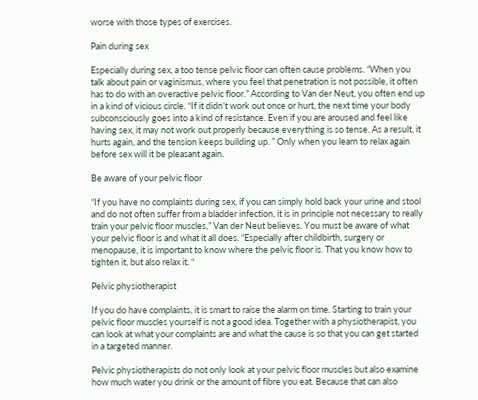worse with those types of exercises.

Pain during sex

Especially during sex, a too tense pelvic floor can often cause problems. “When you talk about pain or vaginismus, where you feel that penetration is not possible, it often has to do with an overactive pelvic floor.” According to Van der Neut, you often end up in a kind of vicious circle. “If it didn’t work out once or hurt, the next time your body subconsciously goes into a kind of resistance. Even if you are aroused and feel like having sex, it may not work out properly because everything is so tense. As a result, it hurts again, and the tension keeps building up. ” Only when you learn to relax again before sex will it be pleasant again.

Be aware of your pelvic floor

“If you have no complaints during sex, if you can simply hold back your urine and stool and do not often suffer from a bladder infection, it is in principle not necessary to really train your pelvic floor muscles,” Van der Neut believes. You must be aware of what your pelvic floor is and what it all does. “Especially after childbirth, surgery or menopause, it is important to know where the pelvic floor is. That you know how to tighten it, but also relax it. “

Pelvic physiotherapist

If you do have complaints, it is smart to raise the alarm on time. Starting to train your pelvic floor muscles yourself is not a good idea. Together with a physiotherapist, you can look at what your complaints are and what the cause is so that you can get started in a targeted manner.

Pelvic physiotherapists do not only look at your pelvic floor muscles but also examine how much water you drink or the amount of fibre you eat. Because that can also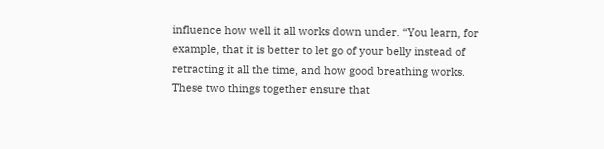influence how well it all works down under. “You learn, for example, that it is better to let go of your belly instead of retracting it all the time, and how good breathing works. These two things together ensure that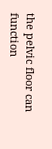the pelvic floor can function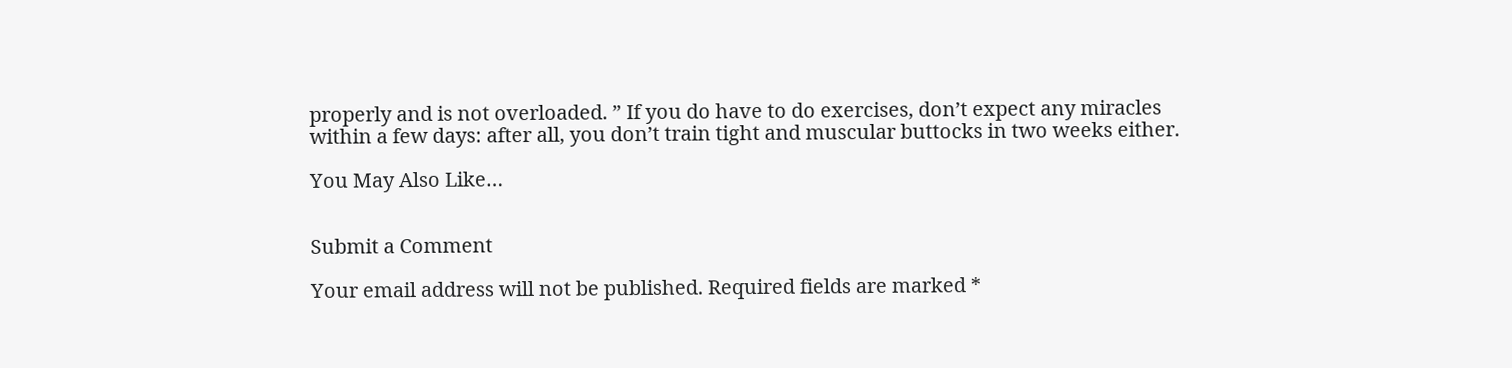properly and is not overloaded. ” If you do have to do exercises, don’t expect any miracles within a few days: after all, you don’t train tight and muscular buttocks in two weeks either.

You May Also Like…


Submit a Comment

Your email address will not be published. Required fields are marked *